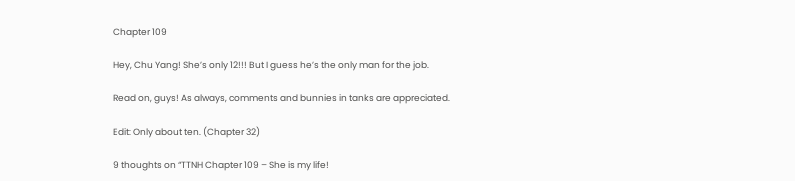Chapter 109

Hey, Chu Yang! She’s only 12!!! But I guess he’s the only man for the job.

Read on, guys! As always, comments and bunnies in tanks are appreciated.

Edit: Only about ten. (Chapter 32)

9 thoughts on “TTNH Chapter 109 – She is my life!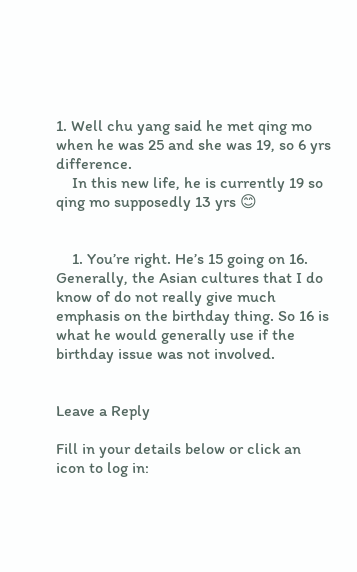1. Well chu yang said he met qing mo when he was 25 and she was 19, so 6 yrs difference.
    In this new life, he is currently 19 so qing mo supposedly 13 yrs 😊


    1. You’re right. He’s 15 going on 16. Generally, the Asian cultures that I do know of do not really give much emphasis on the birthday thing. So 16 is what he would generally use if the birthday issue was not involved.


Leave a Reply

Fill in your details below or click an icon to log in: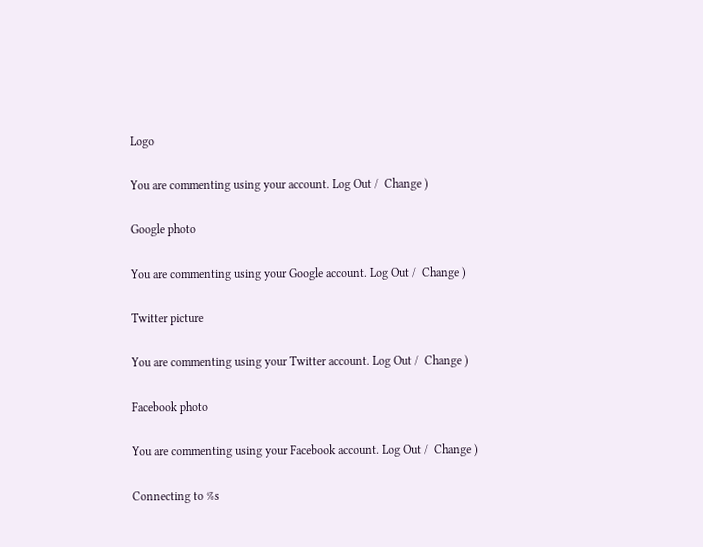Logo

You are commenting using your account. Log Out /  Change )

Google photo

You are commenting using your Google account. Log Out /  Change )

Twitter picture

You are commenting using your Twitter account. Log Out /  Change )

Facebook photo

You are commenting using your Facebook account. Log Out /  Change )

Connecting to %s